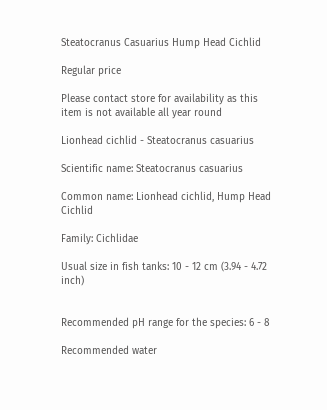Steatocranus Casuarius Hump Head Cichlid

Regular price

Please contact store for availability as this item is not available all year round

Lionhead cichlid - Steatocranus casuarius

Scientific name: Steatocranus casuarius

Common name: Lionhead cichlid, Hump Head Cichlid

Family: Cichlidae

Usual size in fish tanks: 10 - 12 cm (3.94 - 4.72 inch)


Recommended pH range for the species: 6 - 8

Recommended water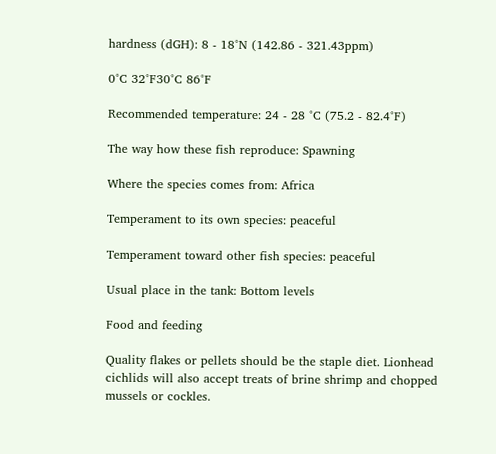hardness (dGH): 8 - 18°N (142.86 - 321.43ppm)

0°C 32°F30°C 86°F

Recommended temperature: 24 - 28 °C (75.2 - 82.4°F)

The way how these fish reproduce: Spawning

Where the species comes from: Africa

Temperament to its own species: peaceful

Temperament toward other fish species: peaceful

Usual place in the tank: Bottom levels

Food and feeding

Quality flakes or pellets should be the staple diet. Lionhead cichlids will also accept treats of brine shrimp and chopped mussels or cockles.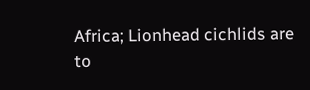Africa; Lionhead cichlids are to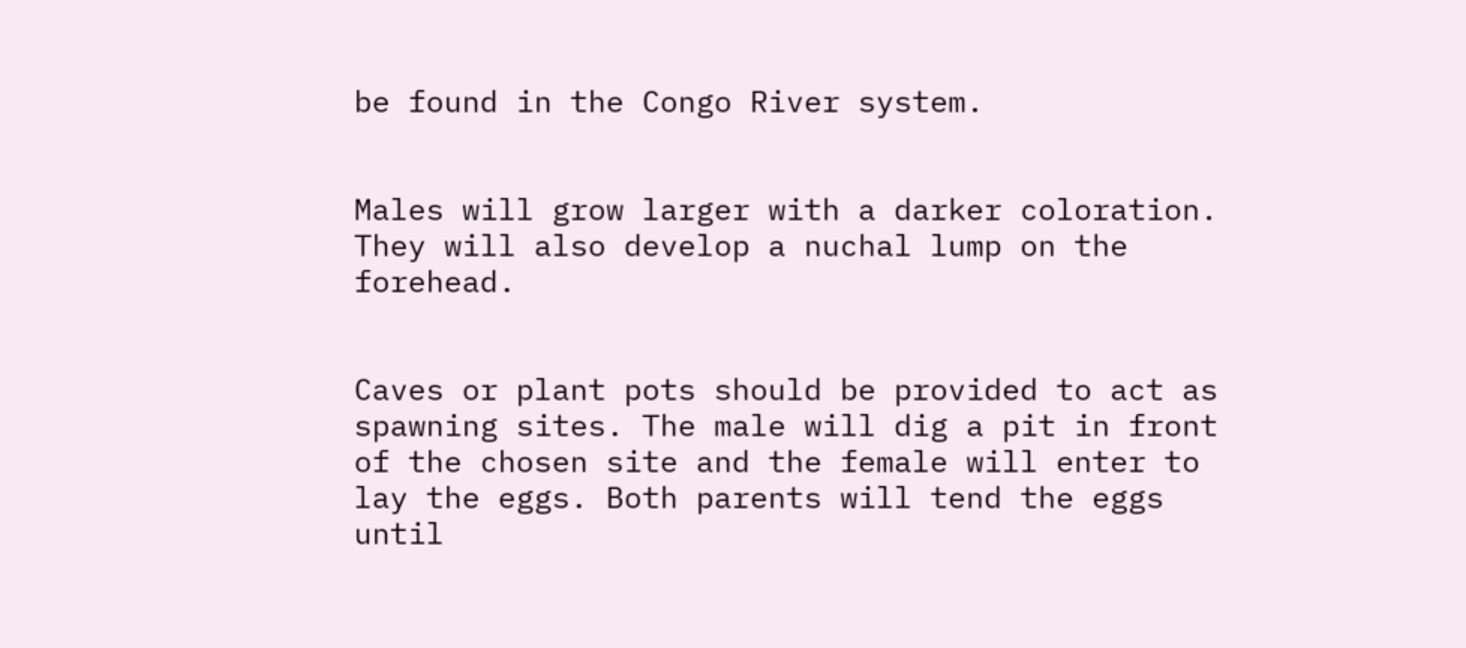be found in the Congo River system.


Males will grow larger with a darker coloration. They will also develop a nuchal lump on the forehead.


Caves or plant pots should be provided to act as spawning sites. The male will dig a pit in front of the chosen site and the female will enter to lay the eggs. Both parents will tend the eggs until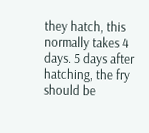they hatch, this normally takes 4 days. 5 days after hatching, the fry should be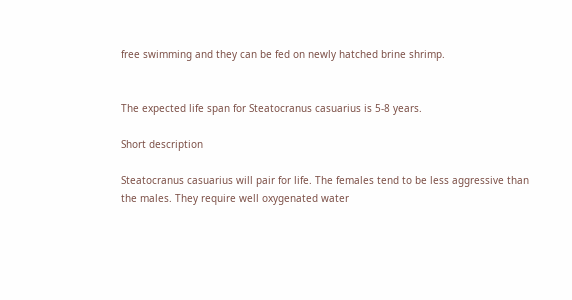free swimming and they can be fed on newly hatched brine shrimp.


The expected life span for Steatocranus casuarius is 5-8 years.

Short description

Steatocranus casuarius will pair for life. The females tend to be less aggressive than the males. They require well oxygenated water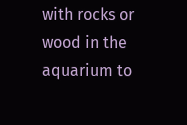with rocks or wood in the aquarium to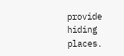provide hiding places.